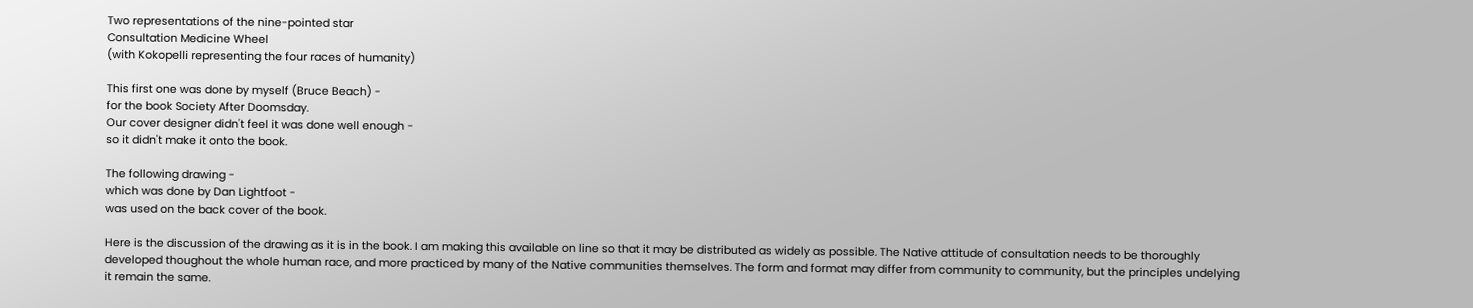Two representations of the nine-pointed star
Consultation Medicine Wheel
(with Kokopelli representing the four races of humanity)

This first one was done by myself (Bruce Beach) -
for the book Society After Doomsday.
Our cover designer didn't feel it was done well enough -
so it didn't make it onto the book.

The following drawing -
which was done by Dan Lightfoot -
was used on the back cover of the book.

Here is the discussion of the drawing as it is in the book. I am making this available on line so that it may be distributed as widely as possible. The Native attitude of consultation needs to be thoroughly developed thoughout the whole human race, and more practiced by many of the Native communities themselves. The form and format may differ from community to community, but the principles undelying it remain the same.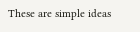These are simple ideas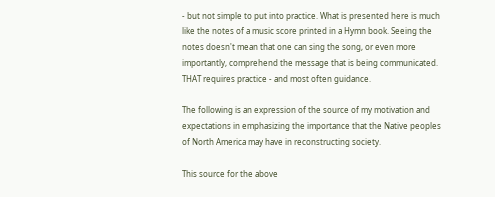- but not simple to put into practice. What is presented here is much like the notes of a music score printed in a Hymn book. Seeing the notes doesn't mean that one can sing the song, or even more importantly, comprehend the message that is being communicated. THAT requires practice - and most often guidance.

The following is an expression of the source of my motivation and expectations in emphasizing the importance that the Native peoples of North America may have in reconstructing society.

This source for the above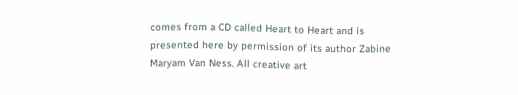comes from a CD called Heart to Heart and is presented here by permission of its author Zabine Maryam Van Ness. All creative art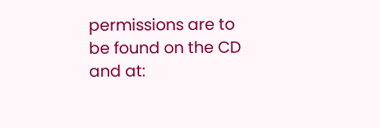permissions are to be found on the CD and at: